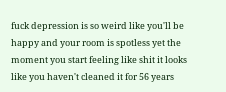fuck depression is so weird like you'll be happy and your room is spotless yet the moment you start feeling like shit it looks like you haven't cleaned it for 56 years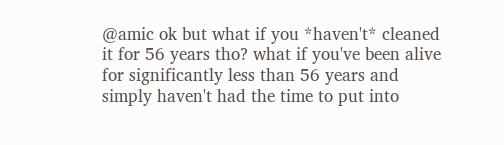@amic ok but what if you *haven't* cleaned it for 56 years tho? what if you've been alive for significantly less than 56 years and simply haven't had the time to put into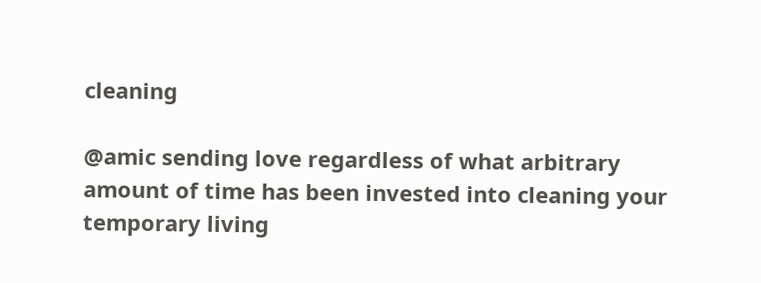cleaning

@amic sending love regardless of what arbitrary amount of time has been invested into cleaning your temporary living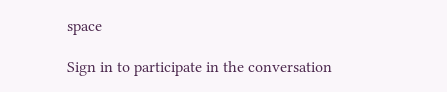space

Sign in to participate in the conversation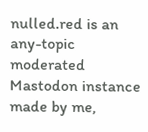nulled.red is an any-topic moderated Mastodon instance made by me,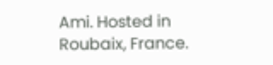Ami. Hosted in Roubaix, France.